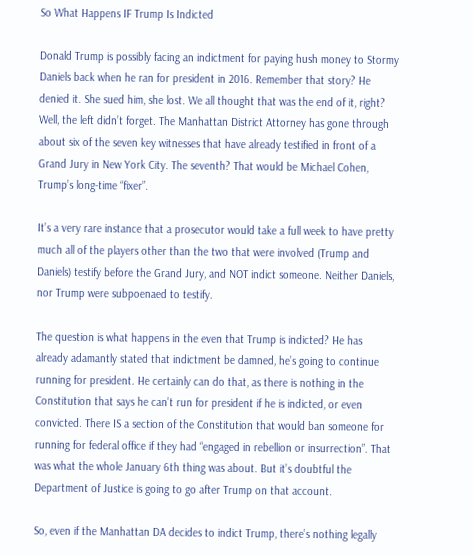So What Happens IF Trump Is Indicted

Donald Trump is possibly facing an indictment for paying hush money to Stormy Daniels back when he ran for president in 2016. Remember that story? He denied it. She sued him, she lost. We all thought that was the end of it, right? Well, the left didn’t forget. The Manhattan District Attorney has gone through about six of the seven key witnesses that have already testified in front of a Grand Jury in New York City. The seventh? That would be Michael Cohen, Trump’s long-time “fixer”.

It’s a very rare instance that a prosecutor would take a full week to have pretty much all of the players other than the two that were involved (Trump and Daniels) testify before the Grand Jury, and NOT indict someone. Neither Daniels, nor Trump were subpoenaed to testify.

The question is what happens in the even that Trump is indicted? He has already adamantly stated that indictment be damned, he’s going to continue running for president. He certainly can do that, as there is nothing in the Constitution that says he can’t run for president if he is indicted, or even convicted. There IS a section of the Constitution that would ban someone for running for federal office if they had “engaged in rebellion or insurrection”. That was what the whole January 6th thing was about. But it’s doubtful the Department of Justice is going to go after Trump on that account.

So, even if the Manhattan DA decides to indict Trump, there’s nothing legally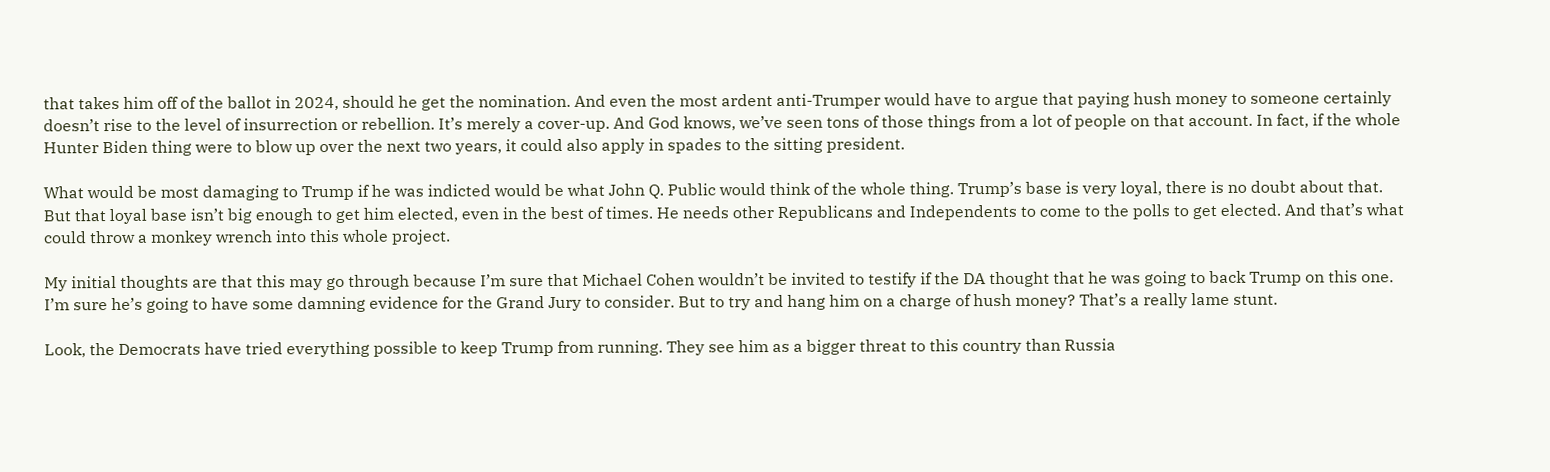that takes him off of the ballot in 2024, should he get the nomination. And even the most ardent anti-Trumper would have to argue that paying hush money to someone certainly doesn’t rise to the level of insurrection or rebellion. It’s merely a cover-up. And God knows, we’ve seen tons of those things from a lot of people on that account. In fact, if the whole Hunter Biden thing were to blow up over the next two years, it could also apply in spades to the sitting president.

What would be most damaging to Trump if he was indicted would be what John Q. Public would think of the whole thing. Trump’s base is very loyal, there is no doubt about that. But that loyal base isn’t big enough to get him elected, even in the best of times. He needs other Republicans and Independents to come to the polls to get elected. And that’s what could throw a monkey wrench into this whole project.

My initial thoughts are that this may go through because I’m sure that Michael Cohen wouldn’t be invited to testify if the DA thought that he was going to back Trump on this one. I’m sure he’s going to have some damning evidence for the Grand Jury to consider. But to try and hang him on a charge of hush money? That’s a really lame stunt.

Look, the Democrats have tried everything possible to keep Trump from running. They see him as a bigger threat to this country than Russia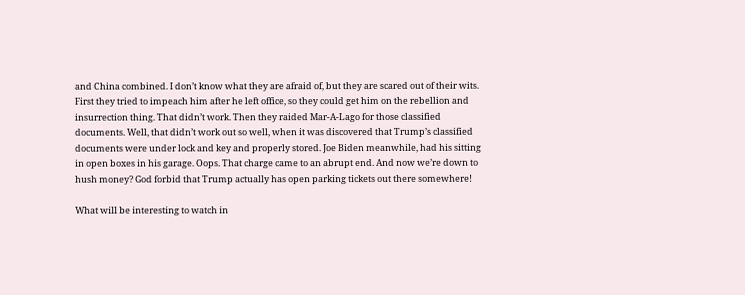and China combined. I don’t know what they are afraid of, but they are scared out of their wits. First they tried to impeach him after he left office, so they could get him on the rebellion and insurrection thing. That didn’t work. Then they raided Mar-A-Lago for those classified documents. Well, that didn’t work out so well, when it was discovered that Trump’s classified documents were under lock and key and properly stored. Joe Biden meanwhile, had his sitting in open boxes in his garage. Oops. That charge came to an abrupt end. And now we’re down to hush money? God forbid that Trump actually has open parking tickets out there somewhere!

What will be interesting to watch in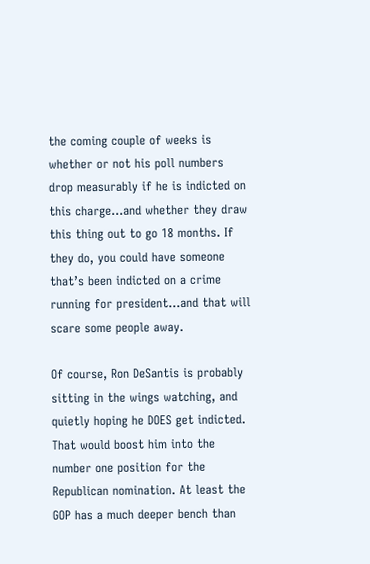the coming couple of weeks is whether or not his poll numbers drop measurably if he is indicted on this charge…and whether they draw this thing out to go 18 months. If they do, you could have someone that’s been indicted on a crime running for president…and that will scare some people away.

Of course, Ron DeSantis is probably sitting in the wings watching, and quietly hoping he DOES get indicted. That would boost him into the number one position for the Republican nomination. At least the GOP has a much deeper bench than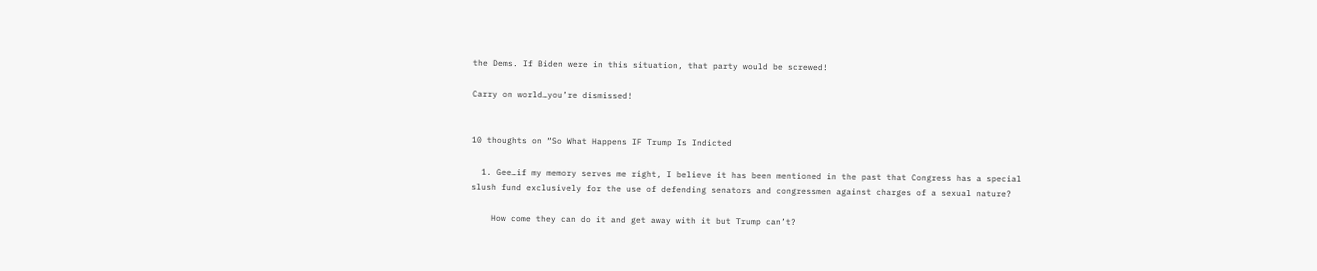the Dems. If Biden were in this situation, that party would be screwed!

Carry on world…you’re dismissed!


10 thoughts on “So What Happens IF Trump Is Indicted

  1. Gee…if my memory serves me right, I believe it has been mentioned in the past that Congress has a special slush fund exclusively for the use of defending senators and congressmen against charges of a sexual nature?

    How come they can do it and get away with it but Trump can’t?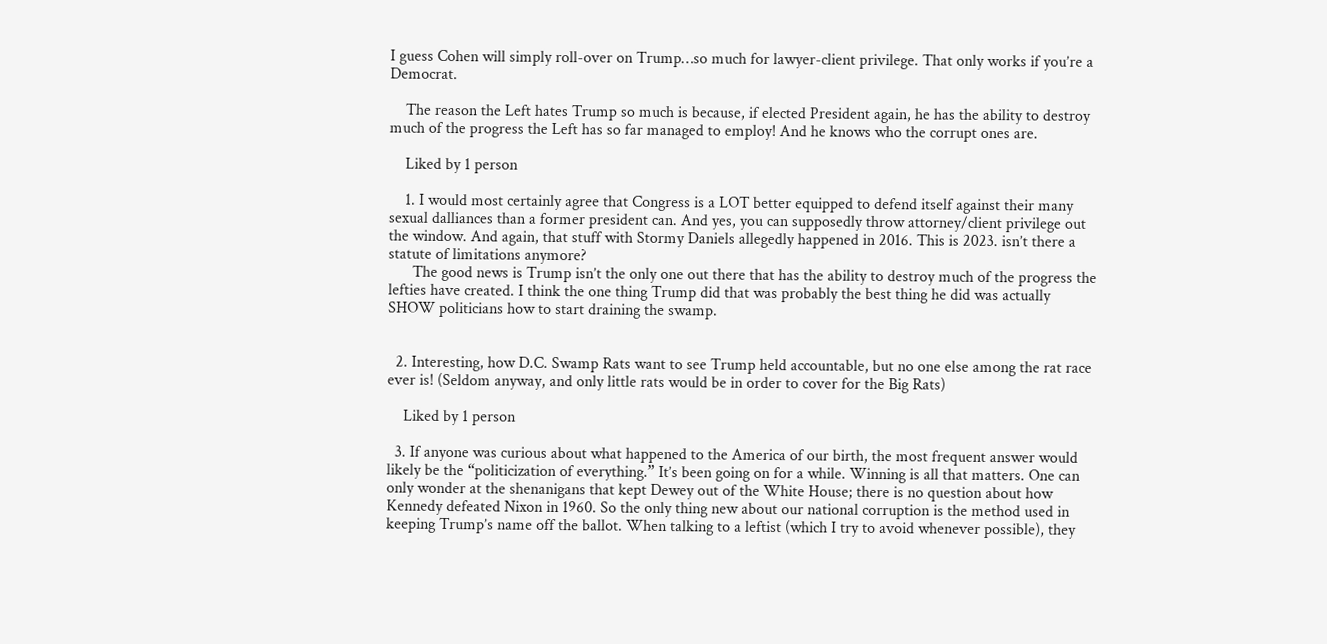I guess Cohen will simply roll-over on Trump…so much for lawyer-client privilege. That only works if you’re a Democrat.

    The reason the Left hates Trump so much is because, if elected President again, he has the ability to destroy much of the progress the Left has so far managed to employ! And he knows who the corrupt ones are.

    Liked by 1 person

    1. I would most certainly agree that Congress is a LOT better equipped to defend itself against their many sexual dalliances than a former president can. And yes, you can supposedly throw attorney/client privilege out the window. And again, that stuff with Stormy Daniels allegedly happened in 2016. This is 2023. isn’t there a statute of limitations anymore?
      The good news is Trump isn’t the only one out there that has the ability to destroy much of the progress the lefties have created. I think the one thing Trump did that was probably the best thing he did was actually SHOW politicians how to start draining the swamp.


  2. Interesting, how D.C. Swamp Rats want to see Trump held accountable, but no one else among the rat race ever is! (Seldom anyway, and only little rats would be in order to cover for the Big Rats)

    Liked by 1 person

  3. If anyone was curious about what happened to the America of our birth, the most frequent answer would likely be the “politicization of everything.” It’s been going on for a while. Winning is all that matters. One can only wonder at the shenanigans that kept Dewey out of the White House; there is no question about how Kennedy defeated Nixon in 1960. So the only thing new about our national corruption is the method used in keeping Trump’s name off the ballot. When talking to a leftist (which I try to avoid whenever possible), they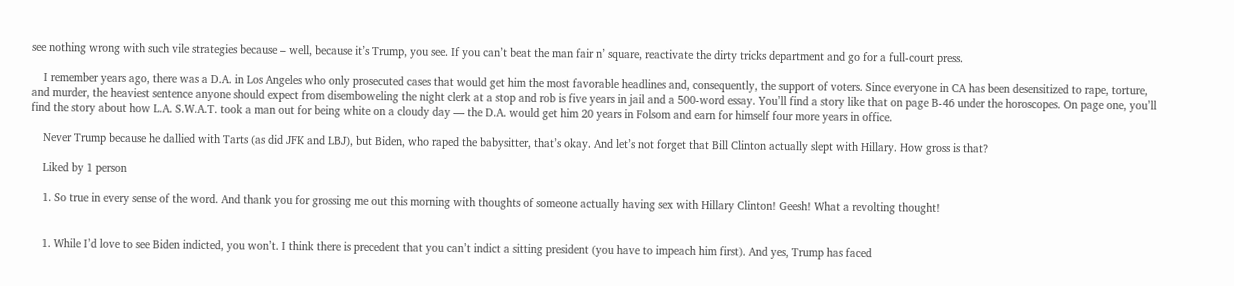see nothing wrong with such vile strategies because – well, because it’s Trump, you see. If you can’t beat the man fair n’ square, reactivate the dirty tricks department and go for a full-court press.

    I remember years ago, there was a D.A. in Los Angeles who only prosecuted cases that would get him the most favorable headlines and, consequently, the support of voters. Since everyone in CA has been desensitized to rape, torture, and murder, the heaviest sentence anyone should expect from disemboweling the night clerk at a stop and rob is five years in jail and a 500-word essay. You’ll find a story like that on page B-46 under the horoscopes. On page one, you’ll find the story about how L.A. S.W.A.T. took a man out for being white on a cloudy day — the D.A. would get him 20 years in Folsom and earn for himself four more years in office.

    Never Trump because he dallied with Tarts (as did JFK and LBJ), but Biden, who raped the babysitter, that’s okay. And let’s not forget that Bill Clinton actually slept with Hillary. How gross is that?

    Liked by 1 person

    1. So true in every sense of the word. And thank you for grossing me out this morning with thoughts of someone actually having sex with Hillary Clinton! Geesh! What a revolting thought!


    1. While I’d love to see Biden indicted, you won’t. I think there is precedent that you can’t indict a sitting president (you have to impeach him first). And yes, Trump has faced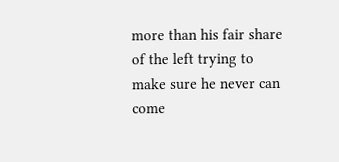more than his fair share of the left trying to make sure he never can come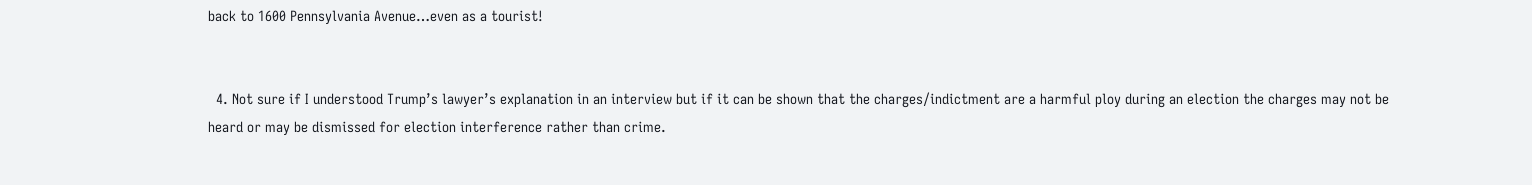back to 1600 Pennsylvania Avenue…even as a tourist!


  4. Not sure if I understood Trump’s lawyer’s explanation in an interview but if it can be shown that the charges/indictment are a harmful ploy during an election the charges may not be heard or may be dismissed for election interference rather than crime.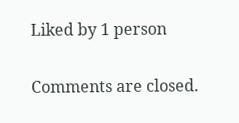Liked by 1 person

Comments are closed.